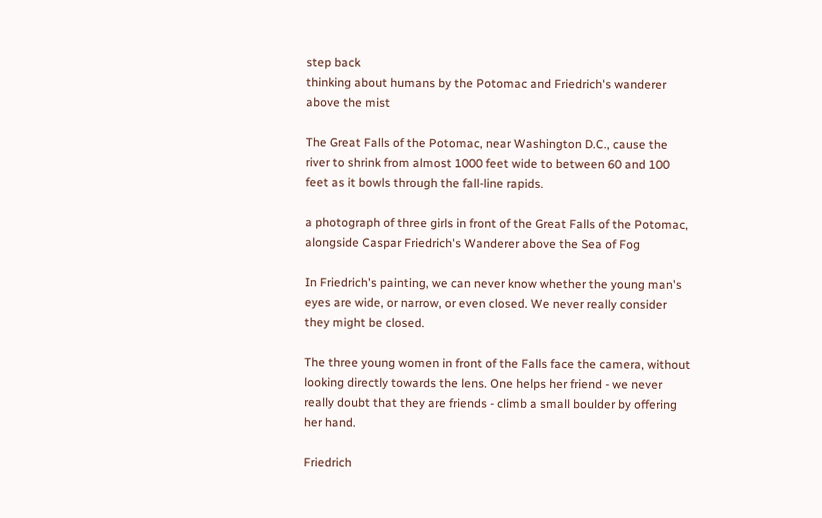step back
thinking about humans by the Potomac and Friedrich's wanderer above the mist

The Great Falls of the Potomac, near Washington D.C., cause the river to shrink from almost 1000 feet wide to between 60 and 100 feet as it bowls through the fall-line rapids.

a photograph of three girls in front of the Great Falls of the Potomac, alongside Caspar Friedrich's Wanderer above the Sea of Fog

In Friedrich's painting, we can never know whether the young man's eyes are wide, or narrow, or even closed. We never really consider they might be closed.

The three young women in front of the Falls face the camera, without looking directly towards the lens. One helps her friend - we never really doubt that they are friends - climb a small boulder by offering her hand.

Friedrich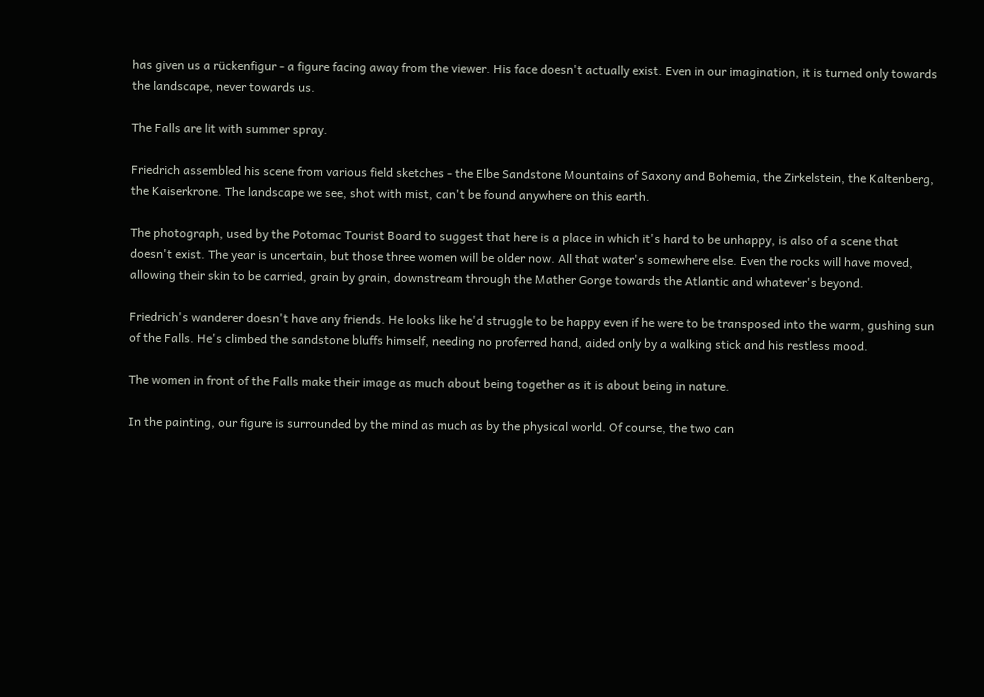has given us a rückenfigur - a figure facing away from the viewer. His face doesn't actually exist. Even in our imagination, it is turned only towards the landscape, never towards us.

The Falls are lit with summer spray.

Friedrich assembled his scene from various field sketches - the Elbe Sandstone Mountains of Saxony and Bohemia, the Zirkelstein, the Kaltenberg, the Kaiserkrone. The landscape we see, shot with mist, can't be found anywhere on this earth.

The photograph, used by the Potomac Tourist Board to suggest that here is a place in which it's hard to be unhappy, is also of a scene that doesn't exist. The year is uncertain, but those three women will be older now. All that water's somewhere else. Even the rocks will have moved, allowing their skin to be carried, grain by grain, downstream through the Mather Gorge towards the Atlantic and whatever's beyond.

Friedrich's wanderer doesn't have any friends. He looks like he'd struggle to be happy even if he were to be transposed into the warm, gushing sun of the Falls. He's climbed the sandstone bluffs himself, needing no proferred hand, aided only by a walking stick and his restless mood.

The women in front of the Falls make their image as much about being together as it is about being in nature.

In the painting, our figure is surrounded by the mind as much as by the physical world. Of course, the two can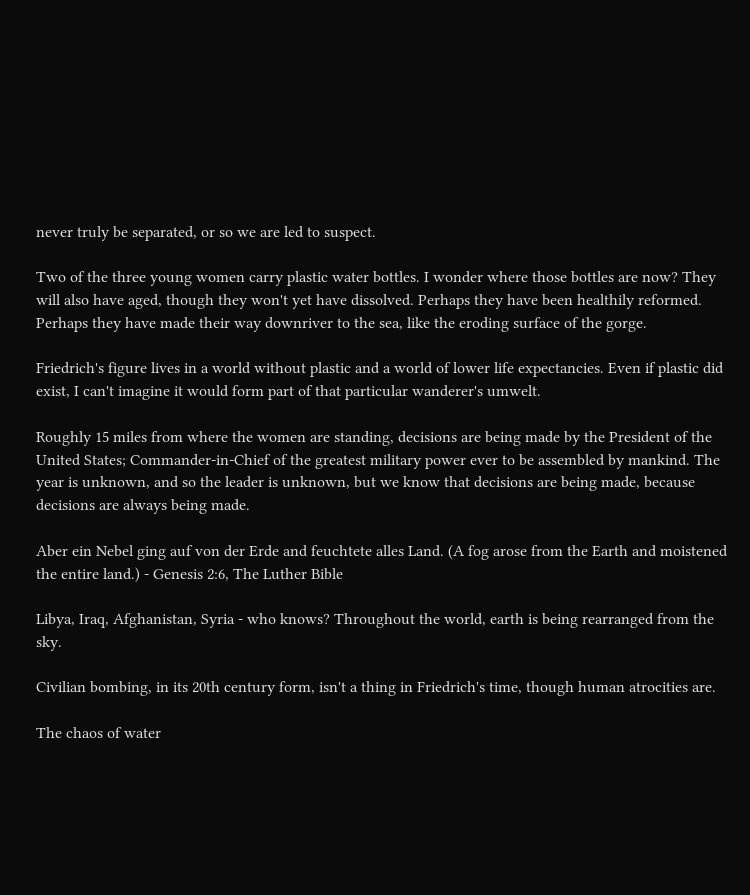never truly be separated, or so we are led to suspect.

Two of the three young women carry plastic water bottles. I wonder where those bottles are now? They will also have aged, though they won't yet have dissolved. Perhaps they have been healthily reformed. Perhaps they have made their way downriver to the sea, like the eroding surface of the gorge.

Friedrich's figure lives in a world without plastic and a world of lower life expectancies. Even if plastic did exist, I can't imagine it would form part of that particular wanderer's umwelt.

Roughly 15 miles from where the women are standing, decisions are being made by the President of the United States; Commander-in-Chief of the greatest military power ever to be assembled by mankind. The year is unknown, and so the leader is unknown, but we know that decisions are being made, because decisions are always being made.

Aber ein Nebel ging auf von der Erde and feuchtete alles Land. (A fog arose from the Earth and moistened the entire land.) - Genesis 2:6, The Luther Bible

Libya, Iraq, Afghanistan, Syria - who knows? Throughout the world, earth is being rearranged from the sky.

Civilian bombing, in its 20th century form, isn't a thing in Friedrich's time, though human atrocities are.

The chaos of water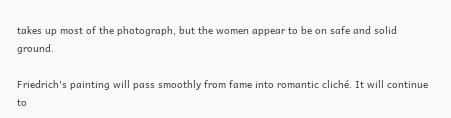takes up most of the photograph, but the women appear to be on safe and solid ground.

Friedrich's painting will pass smoothly from fame into romantic cliché. It will continue to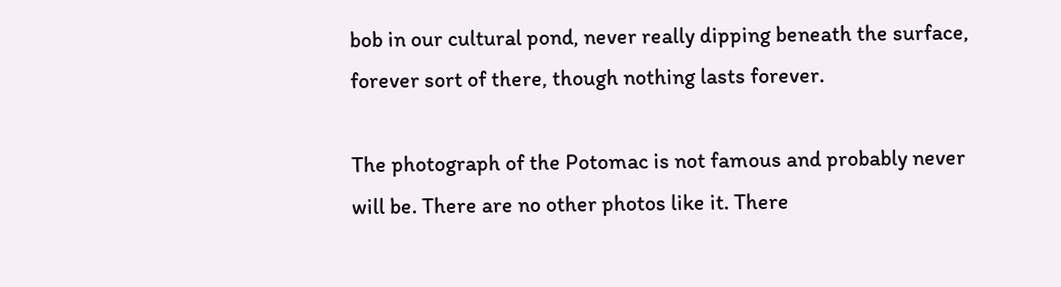bob in our cultural pond, never really dipping beneath the surface, forever sort of there, though nothing lasts forever.

The photograph of the Potomac is not famous and probably never will be. There are no other photos like it. There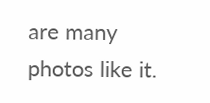are many photos like it.